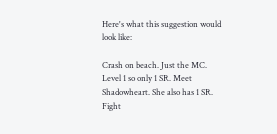Here's what this suggestion would look like:

Crash on beach. Just the MC. Level 1 so only 1 SR. Meet Shadowheart. She also has 1 SR. Fight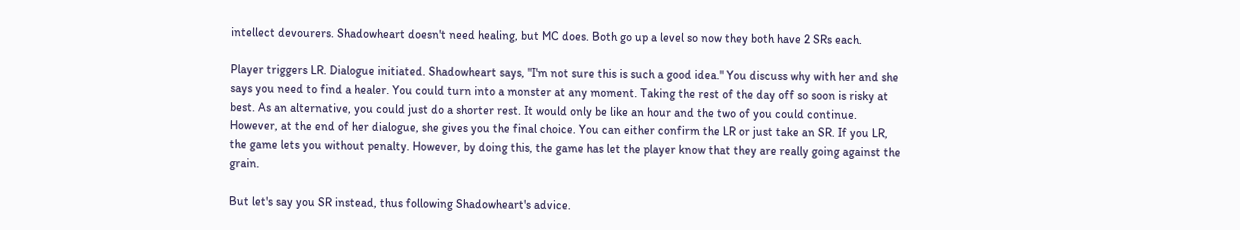intellect devourers. Shadowheart doesn't need healing, but MC does. Both go up a level so now they both have 2 SRs each.

Player triggers LR. Dialogue initiated. Shadowheart says, "I'm not sure this is such a good idea." You discuss why with her and she says you need to find a healer. You could turn into a monster at any moment. Taking the rest of the day off so soon is risky at best. As an alternative, you could just do a shorter rest. It would only be like an hour and the two of you could continue. However, at the end of her dialogue, she gives you the final choice. You can either confirm the LR or just take an SR. If you LR, the game lets you without penalty. However, by doing this, the game has let the player know that they are really going against the grain.

But let's say you SR instead, thus following Shadowheart's advice.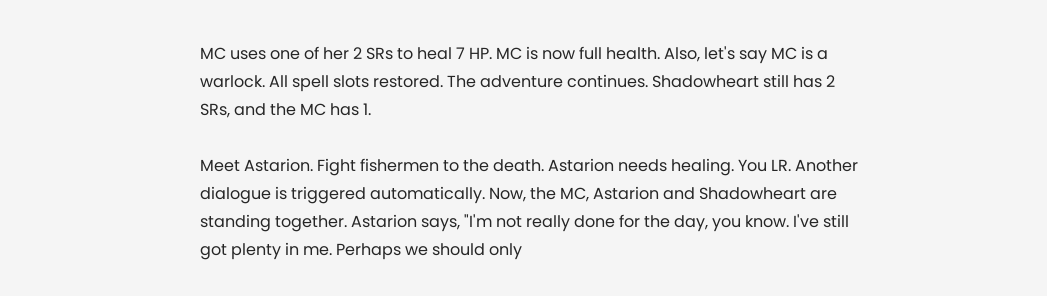MC uses one of her 2 SRs to heal 7 HP. MC is now full health. Also, let's say MC is a warlock. All spell slots restored. The adventure continues. Shadowheart still has 2 SRs, and the MC has 1.

Meet Astarion. Fight fishermen to the death. Astarion needs healing. You LR. Another dialogue is triggered automatically. Now, the MC, Astarion and Shadowheart are standing together. Astarion says, "I'm not really done for the day, you know. I've still got plenty in me. Perhaps we should only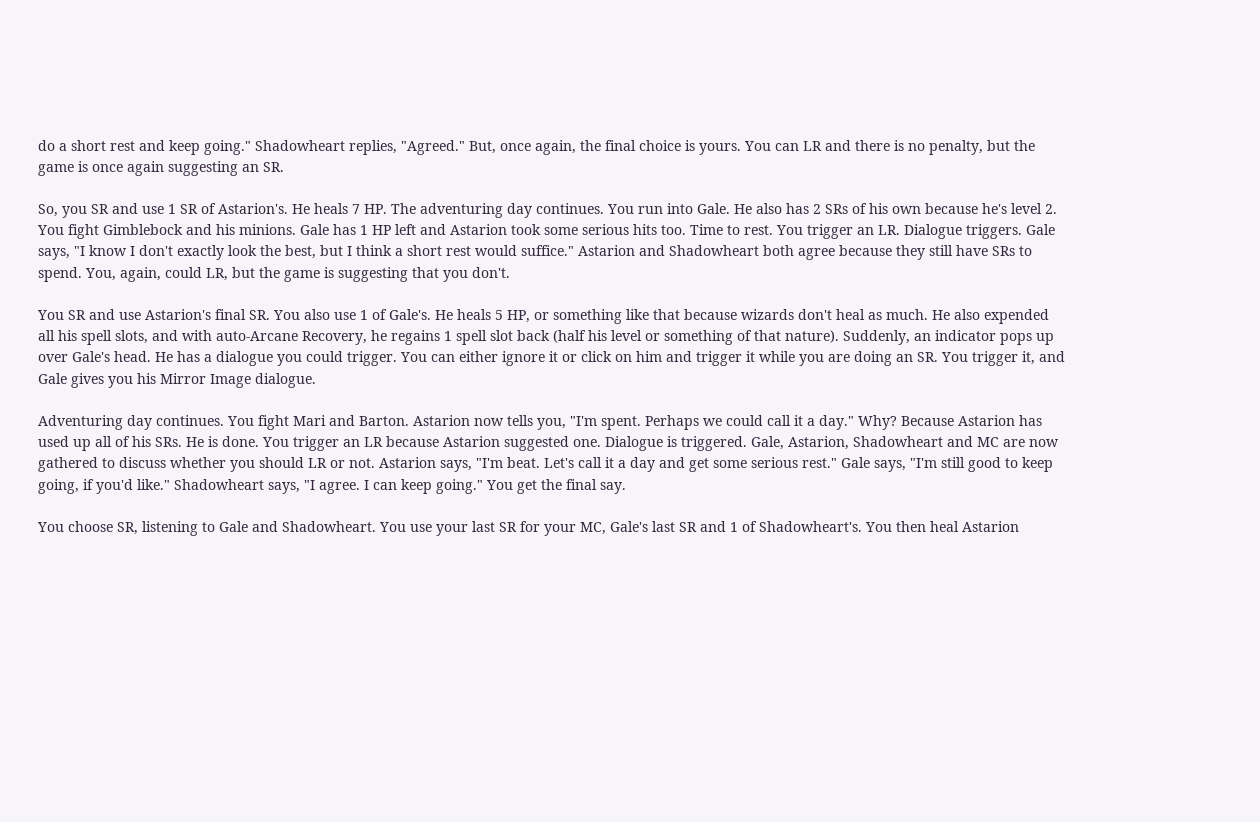do a short rest and keep going." Shadowheart replies, "Agreed." But, once again, the final choice is yours. You can LR and there is no penalty, but the game is once again suggesting an SR.

So, you SR and use 1 SR of Astarion's. He heals 7 HP. The adventuring day continues. You run into Gale. He also has 2 SRs of his own because he's level 2. You fight Gimblebock and his minions. Gale has 1 HP left and Astarion took some serious hits too. Time to rest. You trigger an LR. Dialogue triggers. Gale says, "I know I don't exactly look the best, but I think a short rest would suffice." Astarion and Shadowheart both agree because they still have SRs to spend. You, again, could LR, but the game is suggesting that you don't.

You SR and use Astarion's final SR. You also use 1 of Gale's. He heals 5 HP, or something like that because wizards don't heal as much. He also expended all his spell slots, and with auto-Arcane Recovery, he regains 1 spell slot back (half his level or something of that nature). Suddenly, an indicator pops up over Gale's head. He has a dialogue you could trigger. You can either ignore it or click on him and trigger it while you are doing an SR. You trigger it, and Gale gives you his Mirror Image dialogue.

Adventuring day continues. You fight Mari and Barton. Astarion now tells you, "I'm spent. Perhaps we could call it a day." Why? Because Astarion has used up all of his SRs. He is done. You trigger an LR because Astarion suggested one. Dialogue is triggered. Gale, Astarion, Shadowheart and MC are now gathered to discuss whether you should LR or not. Astarion says, "I'm beat. Let's call it a day and get some serious rest." Gale says, "I'm still good to keep going, if you'd like." Shadowheart says, "I agree. I can keep going." You get the final say.

You choose SR, listening to Gale and Shadowheart. You use your last SR for your MC, Gale's last SR and 1 of Shadowheart's. You then heal Astarion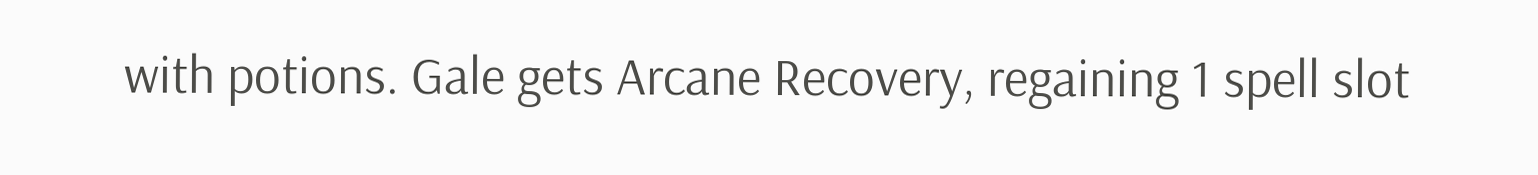with potions. Gale gets Arcane Recovery, regaining 1 spell slot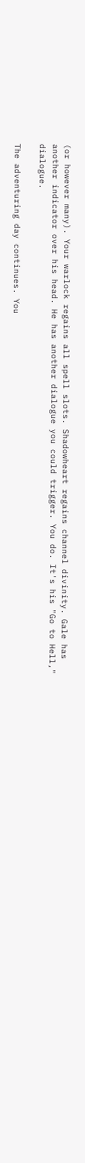(or however many). Your warlock regains all spell slots. Shadowheart regains channel divinity. Gale has another indicator over his head. He has another dialogue you could trigger. You do. It's his "Go to Hell," dialogue.

The adventuring day continues. You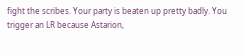fight the scribes. Your party is beaten up pretty badly. You trigger an LR because Astarion,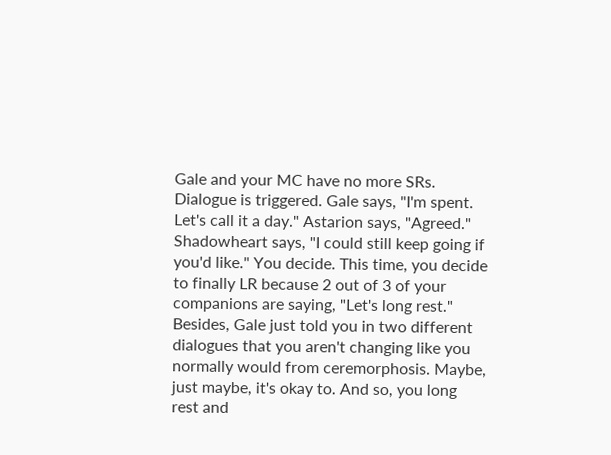Gale and your MC have no more SRs. Dialogue is triggered. Gale says, "I'm spent. Let's call it a day." Astarion says, "Agreed." Shadowheart says, "I could still keep going if you'd like." You decide. This time, you decide to finally LR because 2 out of 3 of your companions are saying, "Let's long rest." Besides, Gale just told you in two different dialogues that you aren't changing like you normally would from ceremorphosis. Maybe, just maybe, it's okay to. And so, you long rest and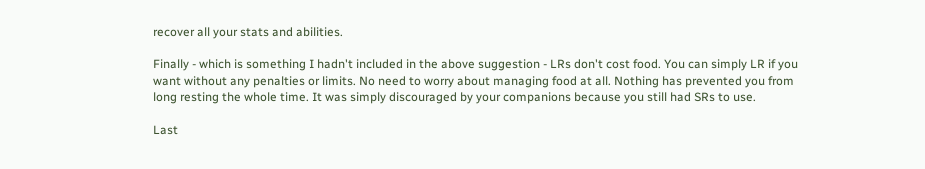recover all your stats and abilities.

Finally - which is something I hadn't included in the above suggestion - LRs don't cost food. You can simply LR if you want without any penalties or limits. No need to worry about managing food at all. Nothing has prevented you from long resting the whole time. It was simply discouraged by your companions because you still had SRs to use.

Last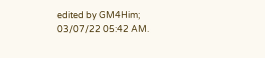edited by GM4Him; 03/07/22 05:42 AM.